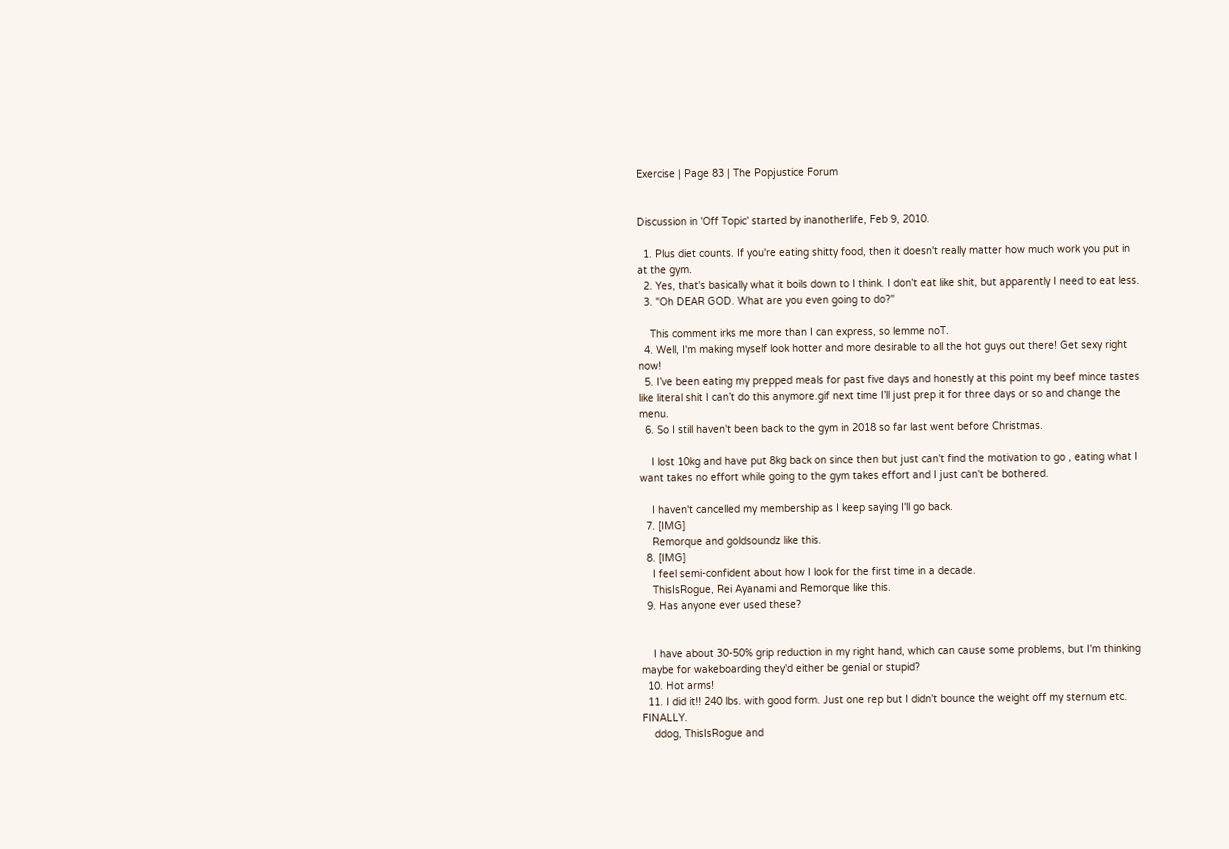Exercise | Page 83 | The Popjustice Forum


Discussion in 'Off Topic' started by inanotherlife, Feb 9, 2010.

  1. Plus diet counts. If you're eating shitty food, then it doesn't really matter how much work you put in at the gym.
  2. Yes, that's basically what it boils down to I think. I don't eat like shit, but apparently I need to eat less.
  3. "Oh DEAR GOD. What are you even going to do?"

    This comment irks me more than I can express, so lemme noT.
  4. Well, I'm making myself look hotter and more desirable to all the hot guys out there! Get sexy right now!
  5. I’ve been eating my prepped meals for past five days and honestly at this point my beef mince tastes like literal shit I can’t do this anymore.gif next time I’ll just prep it for three days or so and change the menu.
  6. So I still haven't been back to the gym in 2018 so far last went before Christmas.

    I lost 10kg and have put 8kg back on since then but just can't find the motivation to go , eating what I want takes no effort while going to the gym takes effort and I just can't be bothered.

    I haven't cancelled my membership as I keep saying I'll go back.
  7. [IMG]
    Remorque and goldsoundz like this.
  8. [IMG]
    I feel semi-confident about how I look for the first time in a decade.
    ThisIsRogue, Rei Ayanami and Remorque like this.
  9. Has anyone ever used these?


    I have about 30-50% grip reduction in my right hand, which can cause some problems, but I'm thinking maybe for wakeboarding they'd either be genial or stupid?
  10. Hot arms!
  11. I did it!! 240 lbs. with good form. Just one rep but I didn't bounce the weight off my sternum etc. FINALLY.
    ddog, ThisIsRogue and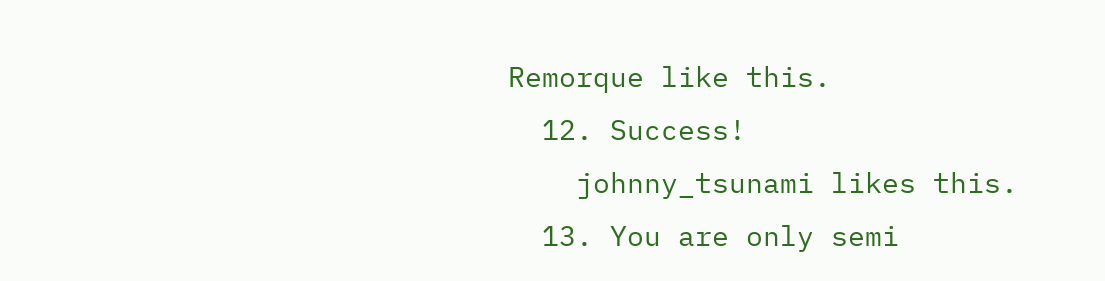Remorque like this.
  12. Success!
    johnny_tsunami likes this.
  13. You are only semi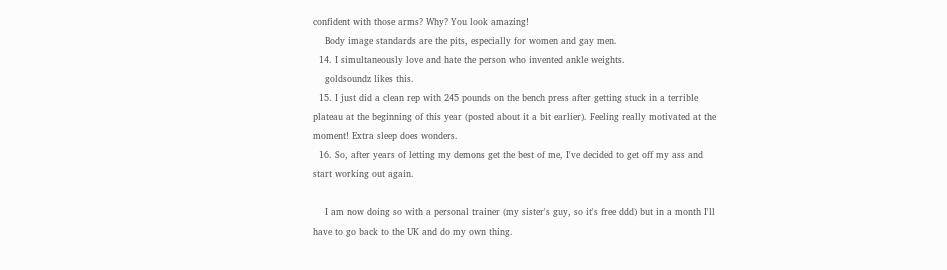confident with those arms? Why? You look amazing!
    Body image standards are the pits, especially for women and gay men.
  14. I simultaneously love and hate the person who invented ankle weights.
    goldsoundz likes this.
  15. I just did a clean rep with 245 pounds on the bench press after getting stuck in a terrible plateau at the beginning of this year (posted about it a bit earlier). Feeling really motivated at the moment! Extra sleep does wonders.
  16. So, after years of letting my demons get the best of me, I've decided to get off my ass and start working out again.

    I am now doing so with a personal trainer (my sister's guy, so it's free ddd) but in a month I'll have to go back to the UK and do my own thing.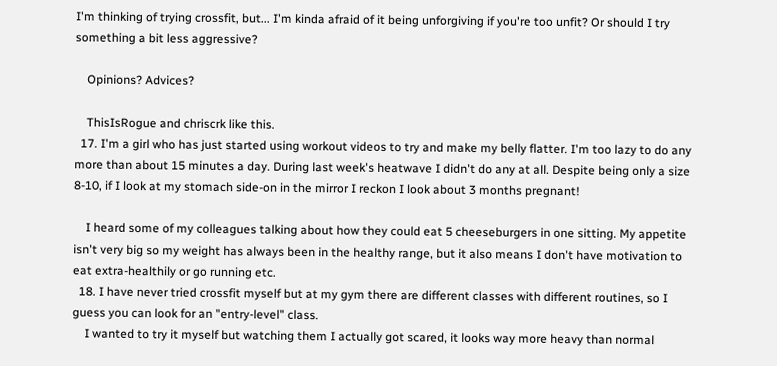I'm thinking of trying crossfit, but... I'm kinda afraid of it being unforgiving if you're too unfit? Or should I try something a bit less aggressive?

    Opinions? Advices?

    ThisIsRogue and chriscrk like this.
  17. I'm a girl who has just started using workout videos to try and make my belly flatter. I'm too lazy to do any more than about 15 minutes a day. During last week's heatwave I didn't do any at all. Despite being only a size 8-10, if I look at my stomach side-on in the mirror I reckon I look about 3 months pregnant!

    I heard some of my colleagues talking about how they could eat 5 cheeseburgers in one sitting. My appetite isn't very big so my weight has always been in the healthy range, but it also means I don't have motivation to eat extra-healthily or go running etc.
  18. I have never tried crossfit myself but at my gym there are different classes with different routines, so I guess you can look for an "entry-level" class.
    I wanted to try it myself but watching them I actually got scared, it looks way more heavy than normal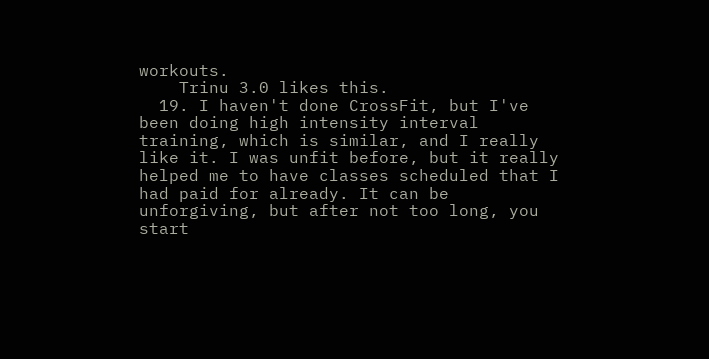workouts.
    Trinu 3.0 likes this.
  19. I haven't done CrossFit, but I've been doing high intensity interval training, which is similar, and I really like it. I was unfit before, but it really helped me to have classes scheduled that I had paid for already. It can be unforgiving, but after not too long, you start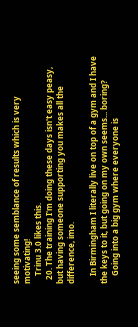seeing some semblance of results which is very motivating!
    Trinu 3.0 likes this.
  20. The training I'm doing these days isn't easy peasy, but having someone supporting you makes all the difference, imo.

    In Birmingham I literally live on top of a gym and I have the keys to it, but going on my own seems... boring?
    Going into a big gym where everyone is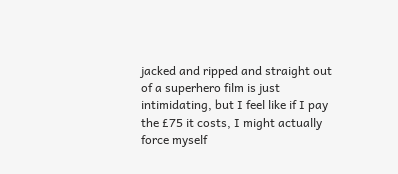jacked and ripped and straight out of a superhero film is just intimidating, but I feel like if I pay the £75 it costs, I might actually force myself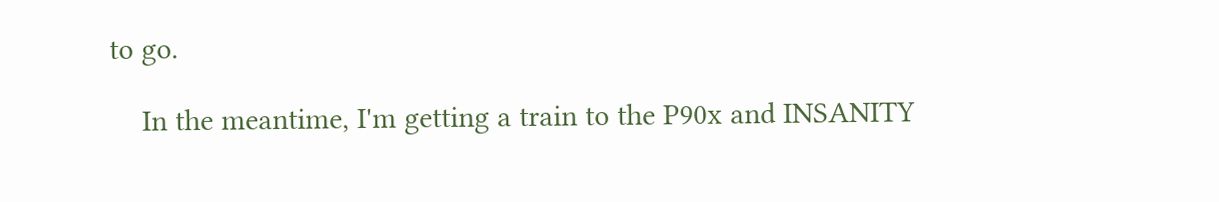to go.

    In the meantime, I'm getting a train to the P90x and INSANITY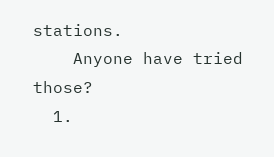stations.
    Anyone have tried those?
  1.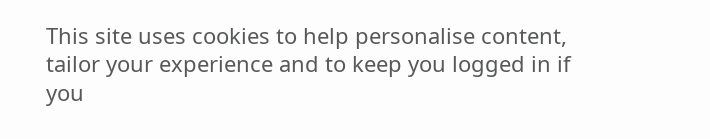This site uses cookies to help personalise content, tailor your experience and to keep you logged in if you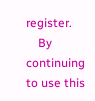register.
    By continuing to use this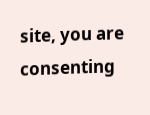site, you are consenting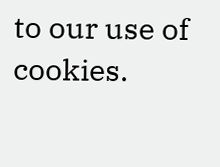to our use of cookies.